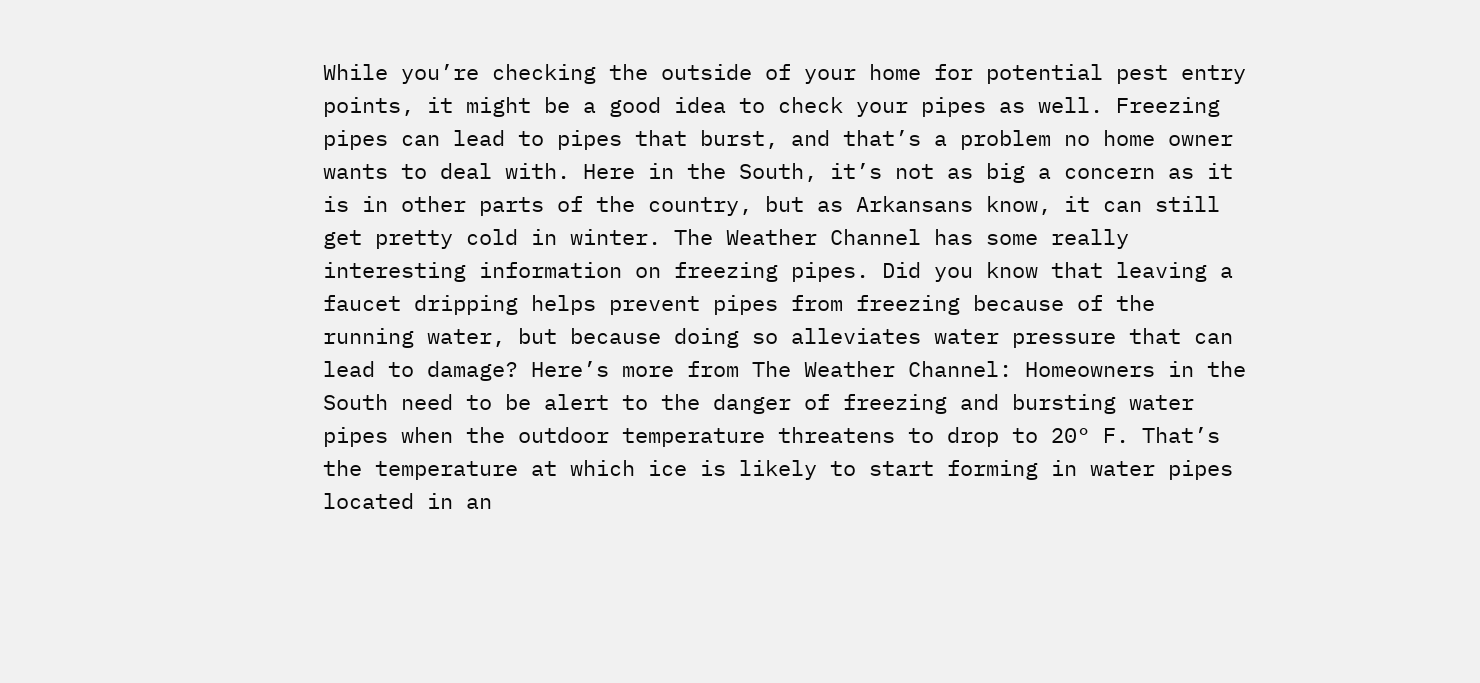While you’re checking the outside of your home for potential pest entry points, it might be a good idea to check your pipes as well. Freezing pipes can lead to pipes that burst, and that’s a problem no home owner wants to deal with. Here in the South, it’s not as big a concern as it is in other parts of the country, but as Arkansans know, it can still get pretty cold in winter. The Weather Channel has some really interesting information on freezing pipes. Did you know that leaving a faucet dripping helps prevent pipes from freezing because of the running water, but because doing so alleviates water pressure that can lead to damage? Here’s more from The Weather Channel: Homeowners in the South need to be alert to the danger of freezing and bursting water pipes when the outdoor temperature threatens to drop to 20° F. That’s the temperature at which ice is likely to start forming in water pipes located in an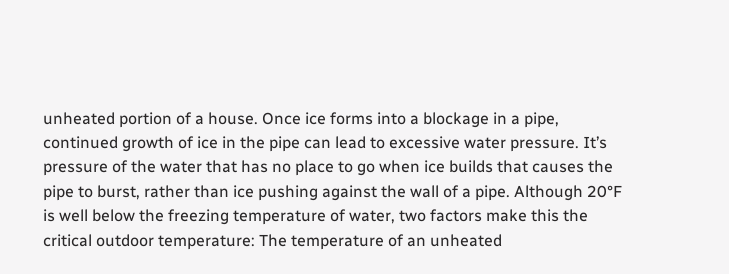unheated portion of a house. Once ice forms into a blockage in a pipe, continued growth of ice in the pipe can lead to excessive water pressure. It’s pressure of the water that has no place to go when ice builds that causes the pipe to burst, rather than ice pushing against the wall of a pipe. Although 20°F is well below the freezing temperature of water, two factors make this the critical outdoor temperature: The temperature of an unheated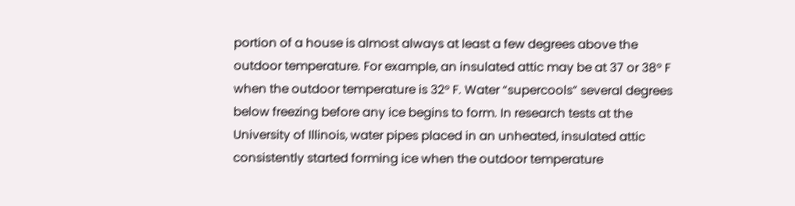portion of a house is almost always at least a few degrees above the outdoor temperature. For example, an insulated attic may be at 37 or 38° F when the outdoor temperature is 32° F. Water “supercools” several degrees below freezing before any ice begins to form. In research tests at the University of Illinois, water pipes placed in an unheated, insulated attic consistently started forming ice when the outdoor temperature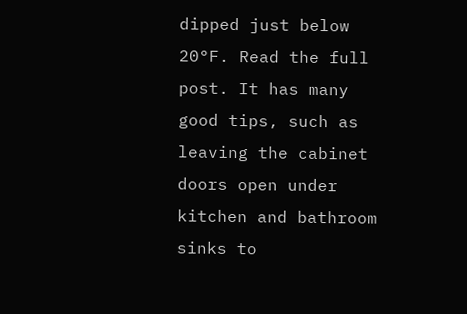dipped just below 20°F. Read the full post. It has many good tips, such as leaving the cabinet doors open under kitchen and bathroom sinks to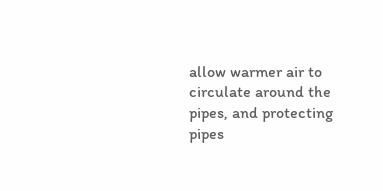allow warmer air to circulate around the pipes, and protecting pipes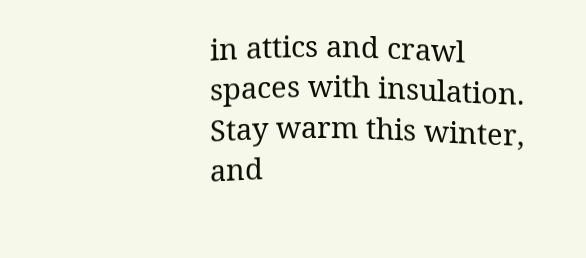in attics and crawl spaces with insulation. Stay warm this winter, and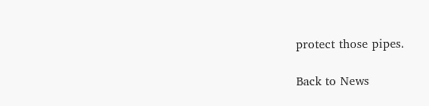protect those pipes.

Back to News